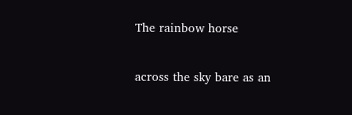The rainbow horse

across the sky bare as an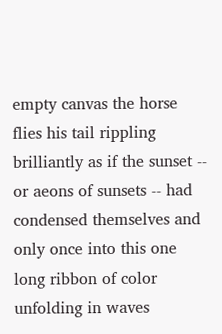empty canvas the horse flies his tail rippling brilliantly as if the sunset -- or aeons of sunsets -- had condensed themselves and only once into this one long ribbon of color unfolding in waves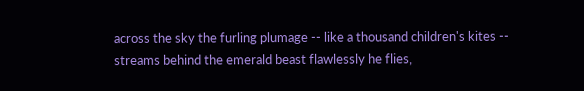across the sky the furling plumage -- like a thousand children's kites -- streams behind the emerald beast flawlessly he flies,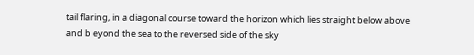tail flaring, in a diagonal course toward the horizon which lies straight below above and b eyond the sea to the reversed side of the sky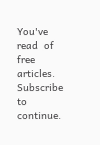You've read  of  free articles. Subscribe to continue.